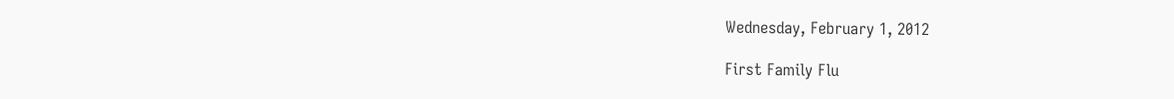Wednesday, February 1, 2012

First Family Flu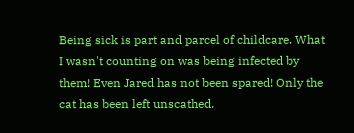Being sick is part and parcel of childcare. What I wasn't counting on was being infected by them! Even Jared has not been spared! Only the cat has been left unscathed.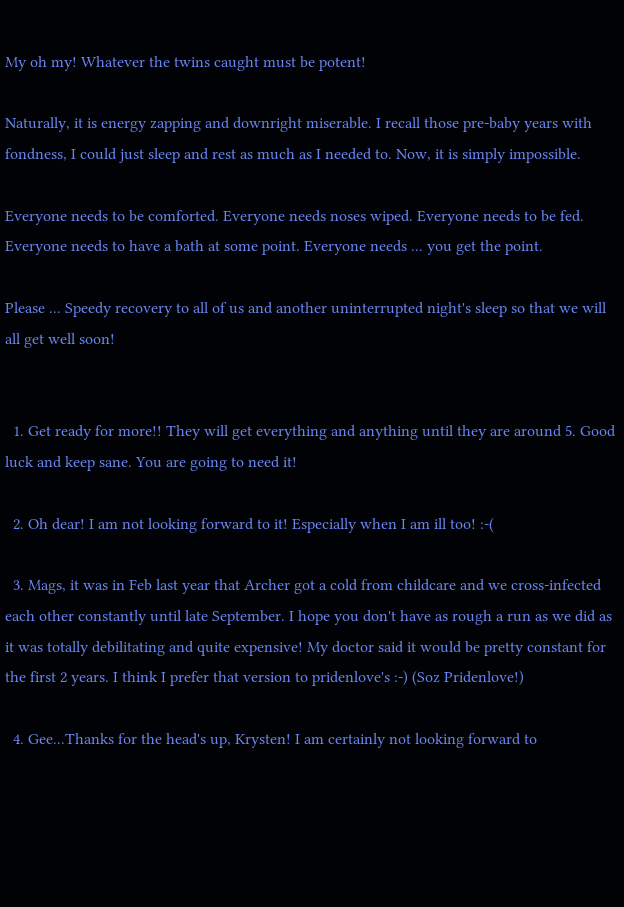My oh my! Whatever the twins caught must be potent!

Naturally, it is energy zapping and downright miserable. I recall those pre-baby years with fondness, I could just sleep and rest as much as I needed to. Now, it is simply impossible.

Everyone needs to be comforted. Everyone needs noses wiped. Everyone needs to be fed. Everyone needs to have a bath at some point. Everyone needs ... you get the point.

Please ... Speedy recovery to all of us and another uninterrupted night's sleep so that we will all get well soon!


  1. Get ready for more!! They will get everything and anything until they are around 5. Good luck and keep sane. You are going to need it!

  2. Oh dear! I am not looking forward to it! Especially when I am ill too! :-(

  3. Mags, it was in Feb last year that Archer got a cold from childcare and we cross-infected each other constantly until late September. I hope you don't have as rough a run as we did as it was totally debilitating and quite expensive! My doctor said it would be pretty constant for the first 2 years. I think I prefer that version to pridenlove's :-) (Soz Pridenlove!)

  4. Gee...Thanks for the head's up, Krysten! I am certainly not looking forward to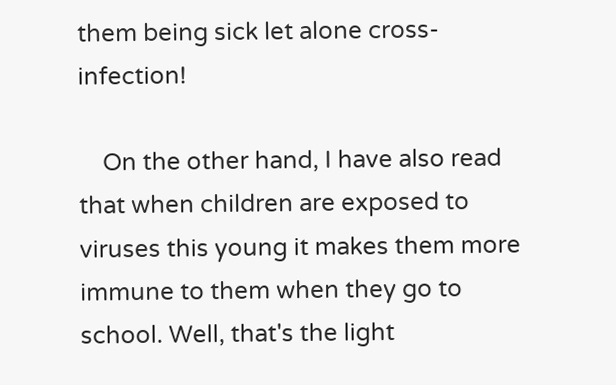them being sick let alone cross-infection!

    On the other hand, I have also read that when children are exposed to viruses this young it makes them more immune to them when they go to school. Well, that's the light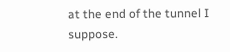at the end of the tunnel I suppose.